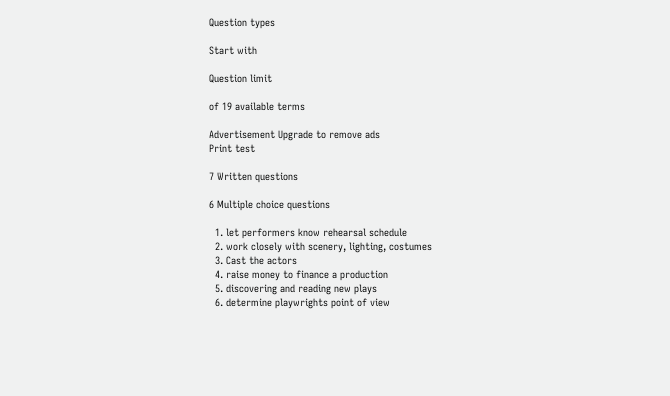Question types

Start with

Question limit

of 19 available terms

Advertisement Upgrade to remove ads
Print test

7 Written questions

6 Multiple choice questions

  1. let performers know rehearsal schedule
  2. work closely with scenery, lighting, costumes
  3. Cast the actors
  4. raise money to finance a production
  5. discovering and reading new plays
  6. determine playwrights point of view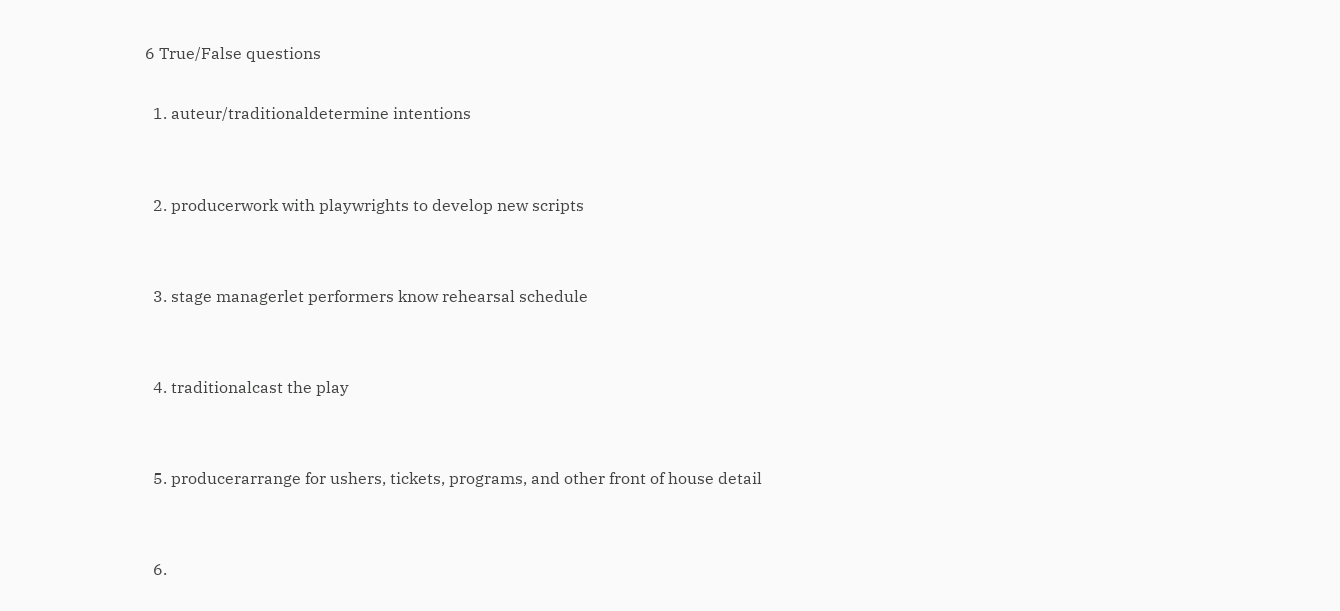6 True/False questions

  1. auteur/traditionaldetermine intentions


  2. producerwork with playwrights to develop new scripts


  3. stage managerlet performers know rehearsal schedule


  4. traditionalcast the play


  5. producerarrange for ushers, tickets, programs, and other front of house detail


  6.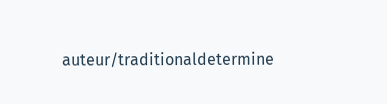auteur/traditionaldetermine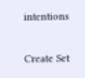intentions


Create Set